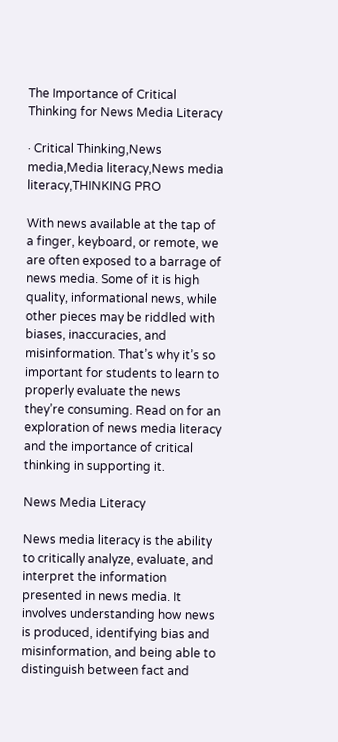The Importance of Critical Thinking for News Media Literacy

· Critical Thinking,News media,Media literacy,News media literacy,THINKING PRO

With news available at the tap of a finger, keyboard, or remote, we are often exposed to a barrage of news media. Some of it is high quality, informational news, while other pieces may be riddled with biases, inaccuracies, and misinformation. That’s why it’s so important for students to learn to properly evaluate the news they’re consuming. Read on for an exploration of news media literacy and the importance of critical thinking in supporting it.

News Media Literacy

News media literacy is the ability to critically analyze, evaluate, and interpret the information presented in news media. It involves understanding how news is produced, identifying bias and misinformation, and being able to distinguish between fact and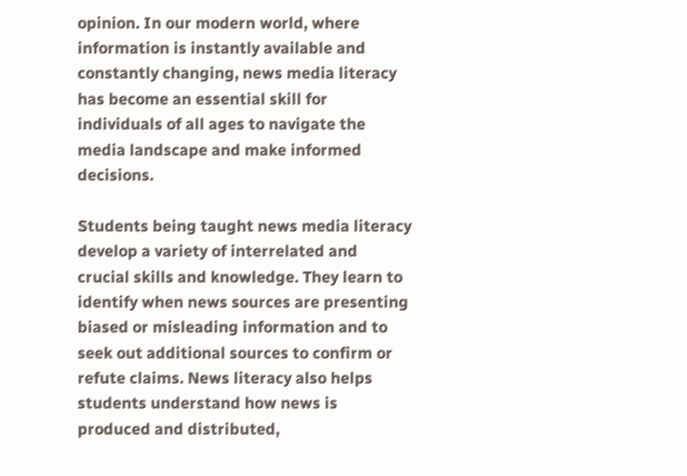opinion. In our modern world, where information is instantly available and constantly changing, news media literacy has become an essential skill for individuals of all ages to navigate the media landscape and make informed decisions.

Students being taught news media literacy develop a variety of interrelated and crucial skills and knowledge. They learn to identify when news sources are presenting biased or misleading information and to seek out additional sources to confirm or refute claims. News literacy also helps students understand how news is produced and distributed,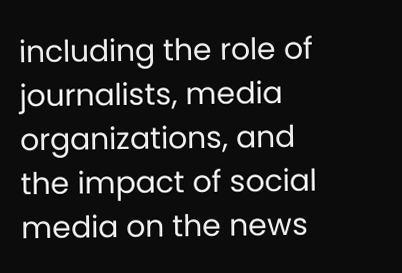including the role of journalists, media organizations, and the impact of social media on the news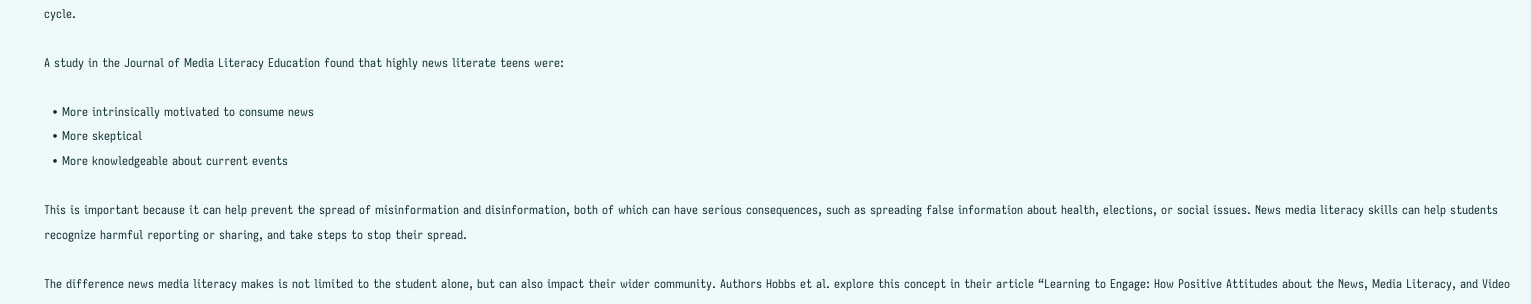cycle.

A study in the Journal of Media Literacy Education found that highly news literate teens were:

  • More intrinsically motivated to consume news
  • More skeptical
  • More knowledgeable about current events

This is important because it can help prevent the spread of misinformation and disinformation, both of which can have serious consequences, such as spreading false information about health, elections, or social issues. News media literacy skills can help students recognize harmful reporting or sharing, and take steps to stop their spread.

The difference news media literacy makes is not limited to the student alone, but can also impact their wider community. Authors Hobbs et al. explore this concept in their article “Learning to Engage: How Positive Attitudes about the News, Media Literacy, and Video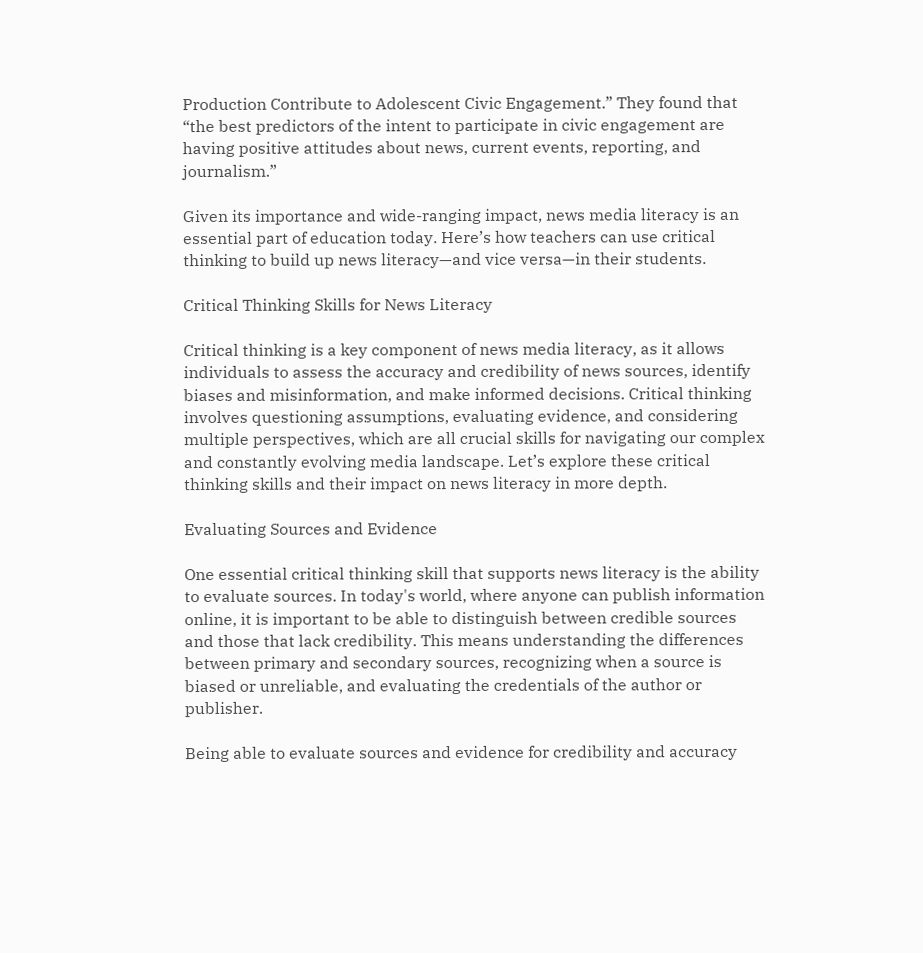Production Contribute to Adolescent Civic Engagement.” They found that “the best predictors of the intent to participate in civic engagement are having positive attitudes about news, current events, reporting, and journalism.”

Given its importance and wide-ranging impact, news media literacy is an essential part of education today. Here’s how teachers can use critical thinking to build up news literacy—and vice versa—in their students.

Critical Thinking Skills for News Literacy

Critical thinking is a key component of news media literacy, as it allows individuals to assess the accuracy and credibility of news sources, identify biases and misinformation, and make informed decisions. Critical thinking involves questioning assumptions, evaluating evidence, and considering multiple perspectives, which are all crucial skills for navigating our complex and constantly evolving media landscape. Let’s explore these critical thinking skills and their impact on news literacy in more depth.

Evaluating Sources and Evidence

One essential critical thinking skill that supports news literacy is the ability to evaluate sources. In today's world, where anyone can publish information online, it is important to be able to distinguish between credible sources and those that lack credibility. This means understanding the differences between primary and secondary sources, recognizing when a source is biased or unreliable, and evaluating the credentials of the author or publisher.

Being able to evaluate sources and evidence for credibility and accuracy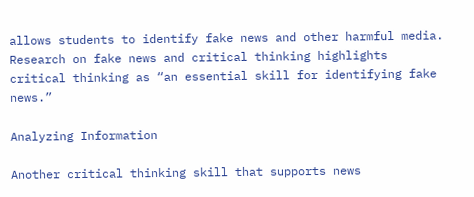allows students to identify fake news and other harmful media. Research on fake news and critical thinking highlights critical thinking as “an essential skill for identifying fake news.”

Analyzing Information

Another critical thinking skill that supports news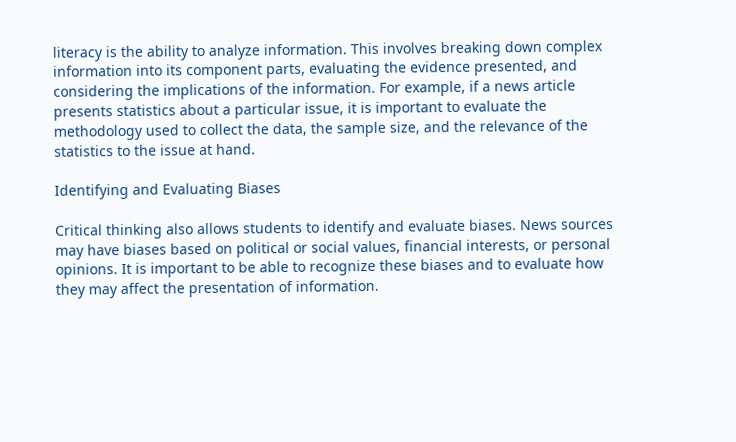literacy is the ability to analyze information. This involves breaking down complex information into its component parts, evaluating the evidence presented, and considering the implications of the information. For example, if a news article presents statistics about a particular issue, it is important to evaluate the methodology used to collect the data, the sample size, and the relevance of the statistics to the issue at hand.

Identifying and Evaluating Biases

Critical thinking also allows students to identify and evaluate biases. News sources may have biases based on political or social values, financial interests, or personal opinions. It is important to be able to recognize these biases and to evaluate how they may affect the presentation of information.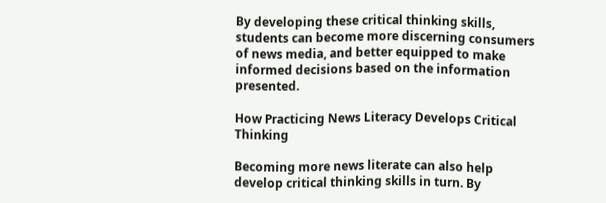By developing these critical thinking skills, students can become more discerning consumers of news media, and better equipped to make informed decisions based on the information presented.

How Practicing News Literacy Develops Critical Thinking

Becoming more news literate can also help develop critical thinking skills in turn. By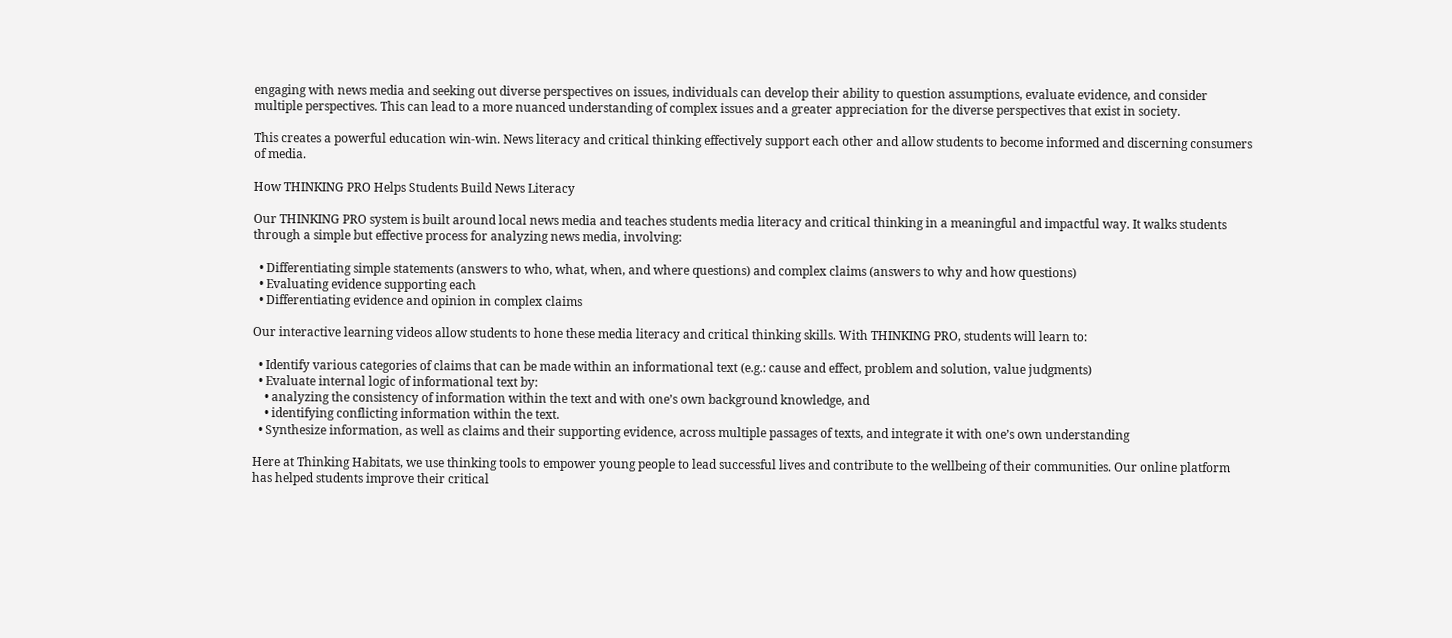engaging with news media and seeking out diverse perspectives on issues, individuals can develop their ability to question assumptions, evaluate evidence, and consider multiple perspectives. This can lead to a more nuanced understanding of complex issues and a greater appreciation for the diverse perspectives that exist in society.

This creates a powerful education win-win. News literacy and critical thinking effectively support each other and allow students to become informed and discerning consumers of media.

How THINKING PRO Helps Students Build News Literacy

Our THINKING PRO system is built around local news media and teaches students media literacy and critical thinking in a meaningful and impactful way. It walks students through a simple but effective process for analyzing news media, involving:

  • Differentiating simple statements (answers to who, what, when, and where questions) and complex claims (answers to why and how questions)
  • Evaluating evidence supporting each
  • Differentiating evidence and opinion in complex claims

Our interactive learning videos allow students to hone these media literacy and critical thinking skills. With THINKING PRO, students will learn to:

  • Identify various categories of claims that can be made within an informational text (e.g.: cause and effect, problem and solution, value judgments)
  • Evaluate internal logic of informational text by:
    • analyzing the consistency of information within the text and with one’s own background knowledge, and
    • identifying conflicting information within the text.
  • Synthesize information, as well as claims and their supporting evidence, across multiple passages of texts, and integrate it with one’s own understanding

Here at Thinking Habitats, we use thinking tools to empower young people to lead successful lives and contribute to the wellbeing of their communities. Our online platform has helped students improve their critical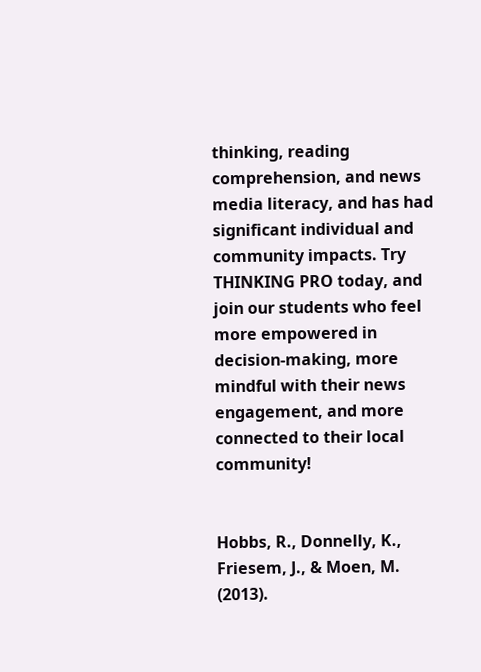thinking, reading comprehension, and news media literacy, and has had significant individual and community impacts. Try THINKING PRO today, and join our students who feel more empowered in decision-making, more mindful with their news engagement, and more connected to their local community!


Hobbs, R., Donnelly, K., Friesem, J., & Moen, M. (2013).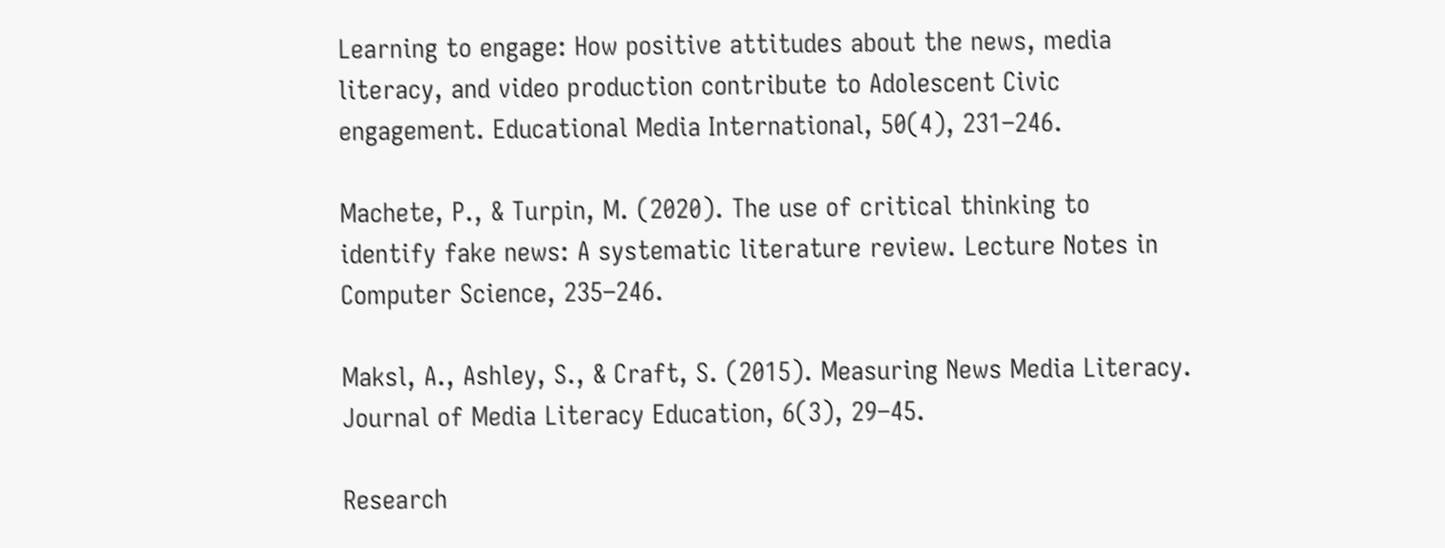Learning to engage: How positive attitudes about the news, media literacy, and video production contribute to Adolescent Civic engagement. Educational Media International, 50(4), 231–246.

Machete, P., & Turpin, M. (2020). The use of critical thinking to identify fake news: A systematic literature review. Lecture Notes in Computer Science, 235–246.

Maksl, A., Ashley, S., & Craft, S. (2015). Measuring News Media Literacy. Journal of Media Literacy Education, 6(3), 29–45.

Research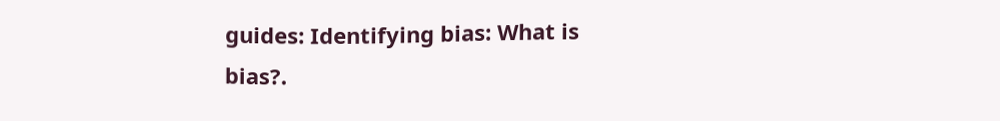guides: Identifying bias: What is bias?.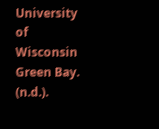University of Wisconsin Green Bay. (n.d.).